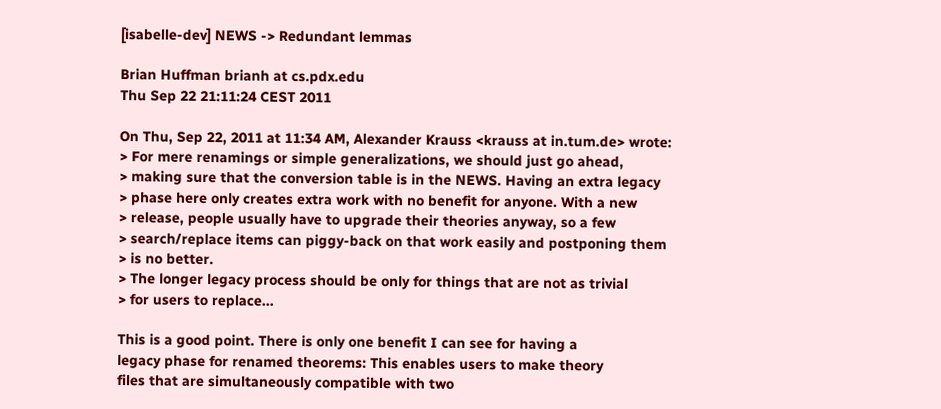[isabelle-dev] NEWS -> Redundant lemmas

Brian Huffman brianh at cs.pdx.edu
Thu Sep 22 21:11:24 CEST 2011

On Thu, Sep 22, 2011 at 11:34 AM, Alexander Krauss <krauss at in.tum.de> wrote:
> For mere renamings or simple generalizations, we should just go ahead,
> making sure that the conversion table is in the NEWS. Having an extra legacy
> phase here only creates extra work with no benefit for anyone. With a new
> release, people usually have to upgrade their theories anyway, so a few
> search/replace items can piggy-back on that work easily and postponing them
> is no better.
> The longer legacy process should be only for things that are not as trivial
> for users to replace...

This is a good point. There is only one benefit I can see for having a
legacy phase for renamed theorems: This enables users to make theory
files that are simultaneously compatible with two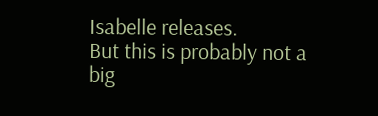Isabelle releases.
But this is probably not a big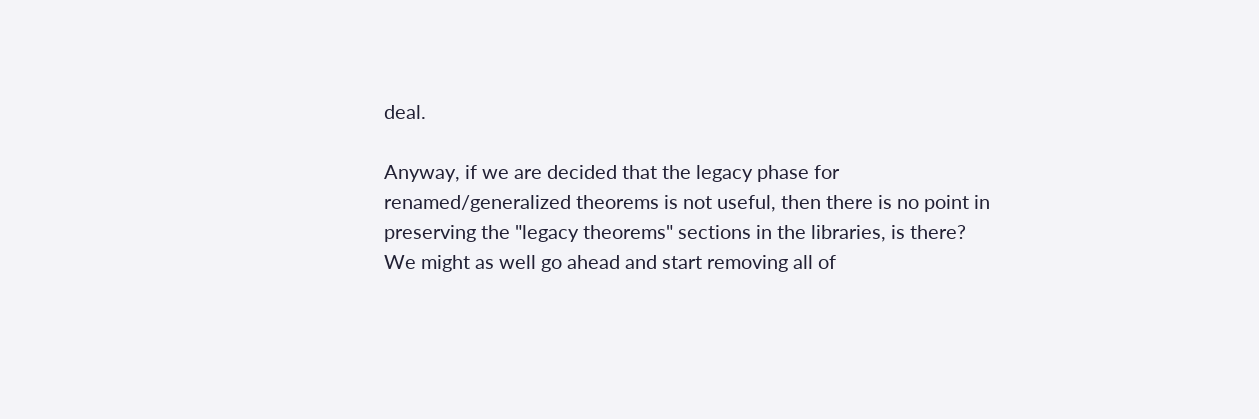deal.

Anyway, if we are decided that the legacy phase for
renamed/generalized theorems is not useful, then there is no point in
preserving the "legacy theorems" sections in the libraries, is there?
We might as well go ahead and start removing all of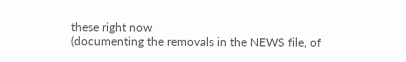these right now
(documenting the removals in the NEWS file, of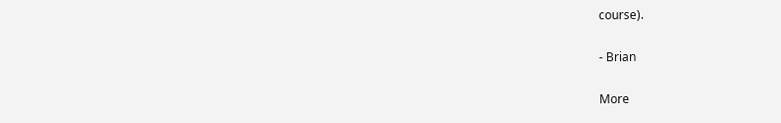course).

- Brian

More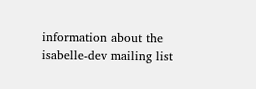information about the isabelle-dev mailing list